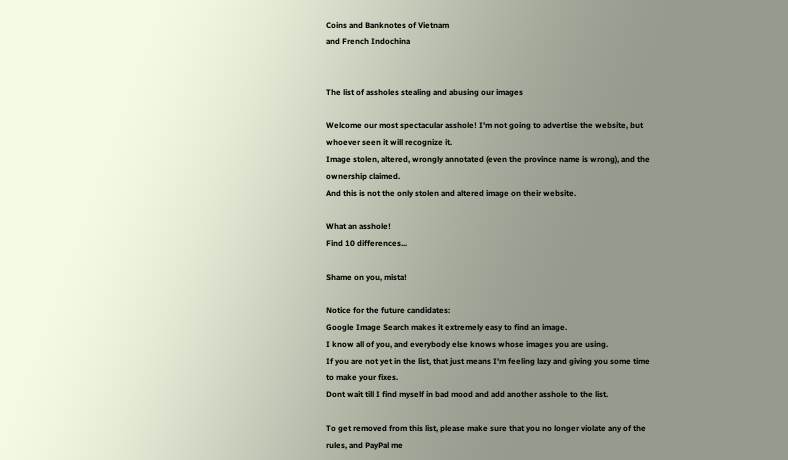Coins and Banknotes of Vietnam
and French Indochina


The list of assholes stealing and abusing our images

Welcome our most spectacular asshole! I'm not going to advertise the website, but whoever seen it will recognize it.
Image stolen, altered, wrongly annotated (even the province name is wrong), and the ownership claimed.
And this is not the only stolen and altered image on their website.

What an asshole!
Find 10 differences...

Shame on you, mista!

Notice for the future candidates:
Google Image Search makes it extremely easy to find an image.
I know all of you, and everybody else knows whose images you are using.
If you are not yet in the list, that just means I'm feeling lazy and giving you some time to make your fixes.
Dont wait till I find myself in bad mood and add another asshole to the list.

To get removed from this list, please make sure that you no longer violate any of the rules, and PayPal me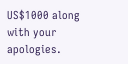US$1000 along with your apologies.